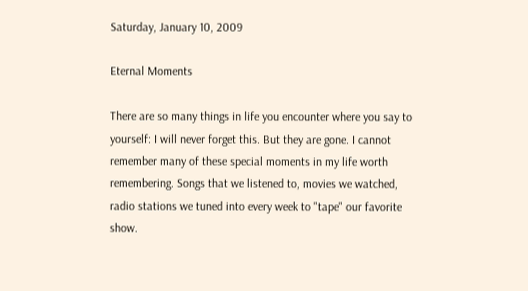Saturday, January 10, 2009

Eternal Moments

There are so many things in life you encounter where you say to yourself: I will never forget this. But they are gone. I cannot remember many of these special moments in my life worth remembering. Songs that we listened to, movies we watched, radio stations we tuned into every week to "tape" our favorite show.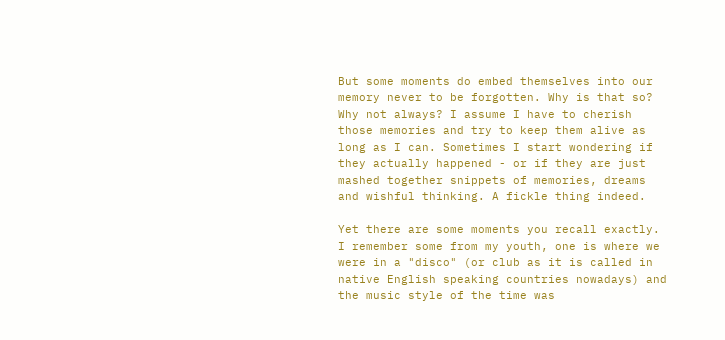But some moments do embed themselves into our memory never to be forgotten. Why is that so? Why not always? I assume I have to cherish those memories and try to keep them alive as long as I can. Sometimes I start wondering if they actually happened - or if they are just mashed together snippets of memories, dreams and wishful thinking. A fickle thing indeed.

Yet there are some moments you recall exactly. I remember some from my youth, one is where we were in a "disco" (or club as it is called in native English speaking countries nowadays) and the music style of the time was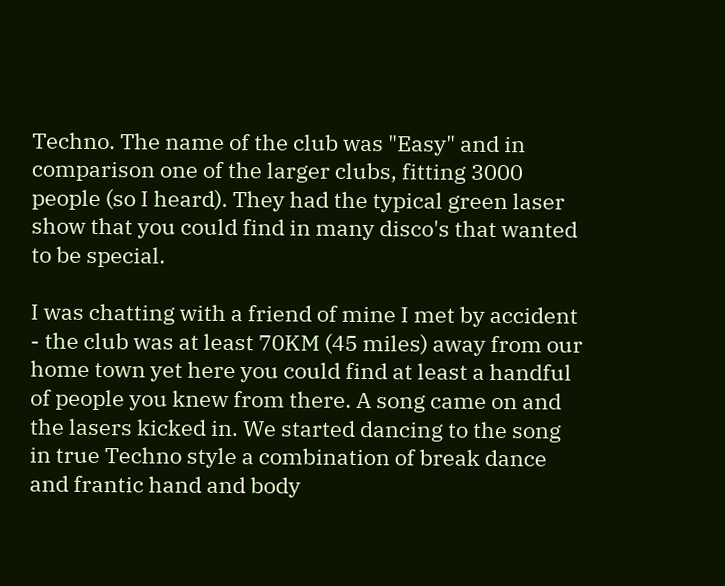Techno. The name of the club was "Easy" and in comparison one of the larger clubs, fitting 3000 people (so I heard). They had the typical green laser show that you could find in many disco's that wanted to be special.

I was chatting with a friend of mine I met by accident - the club was at least 70KM (45 miles) away from our home town yet here you could find at least a handful of people you knew from there. A song came on and the lasers kicked in. We started dancing to the song in true Techno style a combination of break dance and frantic hand and body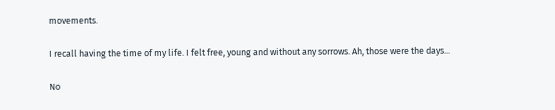movements.

I recall having the time of my life. I felt free, young and without any sorrows. Ah, those were the days...

No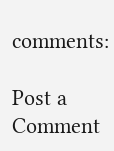comments:

Post a Comment